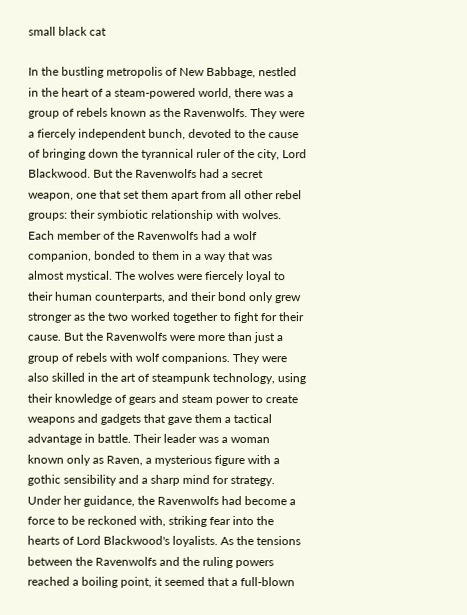small black cat

In the bustling metropolis of New Babbage, nestled in the heart of a steam-powered world, there was a group of rebels known as the Ravenwolfs. They were a fiercely independent bunch, devoted to the cause of bringing down the tyrannical ruler of the city, Lord Blackwood. But the Ravenwolfs had a secret weapon, one that set them apart from all other rebel groups: their symbiotic relationship with wolves. Each member of the Ravenwolfs had a wolf companion, bonded to them in a way that was almost mystical. The wolves were fiercely loyal to their human counterparts, and their bond only grew stronger as the two worked together to fight for their cause. But the Ravenwolfs were more than just a group of rebels with wolf companions. They were also skilled in the art of steampunk technology, using their knowledge of gears and steam power to create weapons and gadgets that gave them a tactical advantage in battle. Their leader was a woman known only as Raven, a mysterious figure with a gothic sensibility and a sharp mind for strategy. Under her guidance, the Ravenwolfs had become a force to be reckoned with, striking fear into the hearts of Lord Blackwood's loyalists. As the tensions between the Ravenwolfs and the ruling powers reached a boiling point, it seemed that a full-blown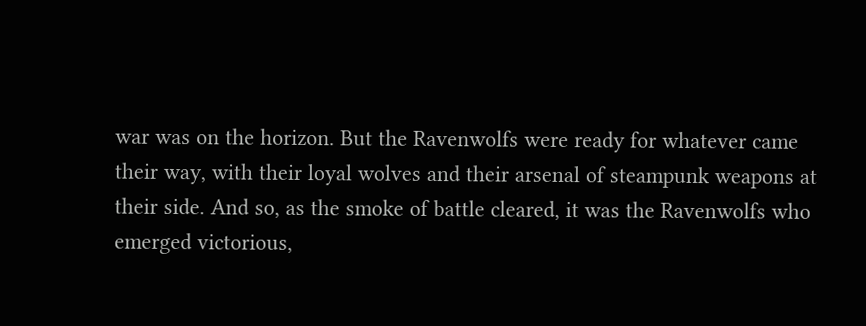war was on the horizon. But the Ravenwolfs were ready for whatever came their way, with their loyal wolves and their arsenal of steampunk weapons at their side. And so, as the smoke of battle cleared, it was the Ravenwolfs who emerged victorious,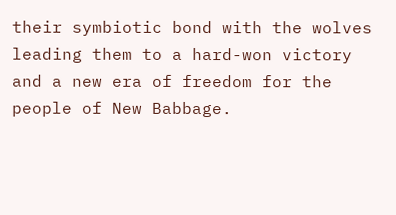their symbiotic bond with the wolves leading them to a hard-won victory and a new era of freedom for the people of New Babbage.